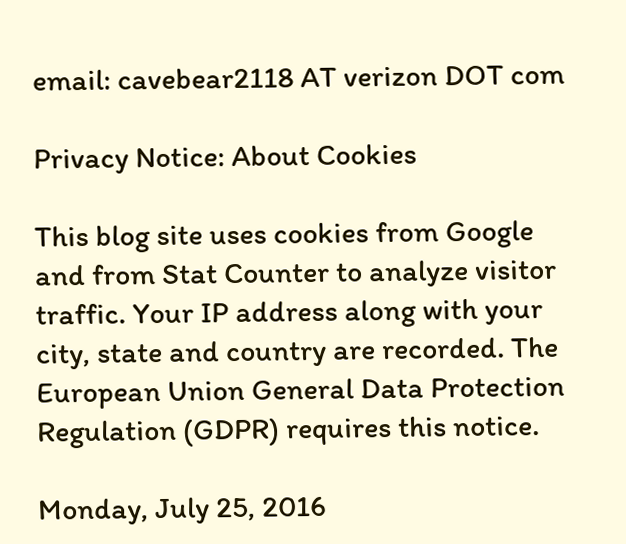email: cavebear2118 AT verizon DOT com

Privacy Notice: About Cookies

This blog site uses cookies from Google and from Stat Counter to analyze visitor traffic. Your IP address along with your city, state and country are recorded. The European Union General Data Protection Regulation (GDPR) requires this notice.

Monday, July 25, 2016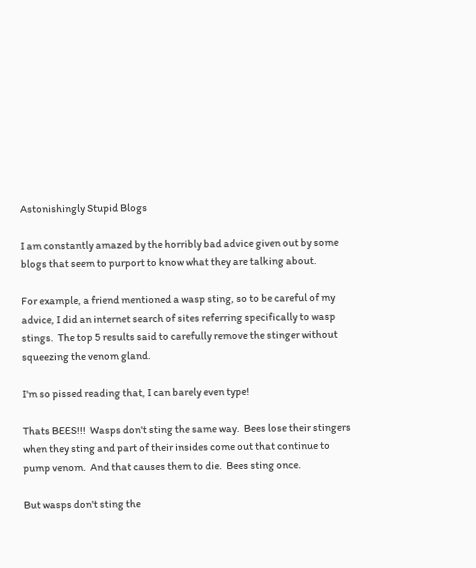Astonishingly Stupid Blogs

I am constantly amazed by the horribly bad advice given out by some blogs that seem to purport to know what they are talking about.

For example, a friend mentioned a wasp sting, so to be careful of my advice, I did an internet search of sites referring specifically to wasp stings.  The top 5 results said to carefully remove the stinger without squeezing the venom gland.

I'm so pissed reading that, I can barely even type!

Thats BEES!!!  Wasps don't sting the same way.  Bees lose their stingers when they sting and part of their insides come out that continue to pump venom.  And that causes them to die.  Bees sting once.

But wasps don't sting the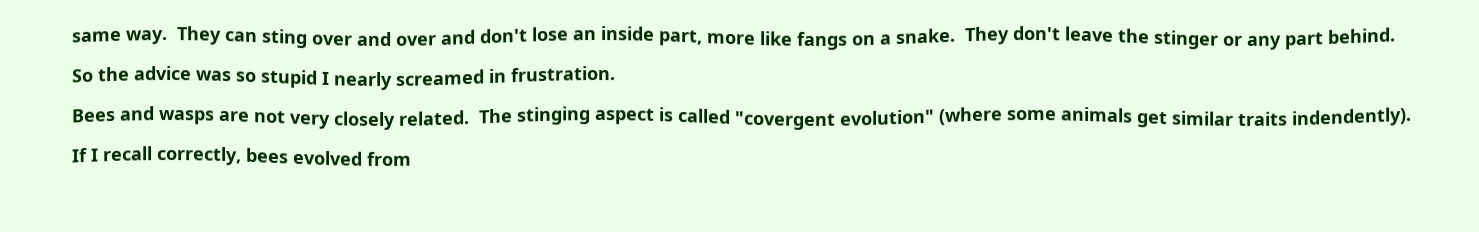same way.  They can sting over and over and don't lose an inside part, more like fangs on a snake.  They don't leave the stinger or any part behind.

So the advice was so stupid I nearly screamed in frustration.

Bees and wasps are not very closely related.  The stinging aspect is called "covergent evolution" (where some animals get similar traits indendently).

If I recall correctly, bees evolved from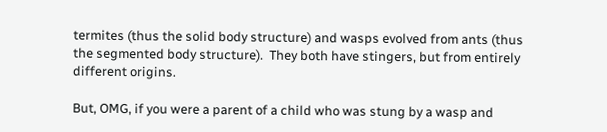termites (thus the solid body structure) and wasps evolved from ants (thus the segmented body structure).  They both have stingers, but from entirely different origins.

But, OMG, if you were a parent of a child who was stung by a wasp and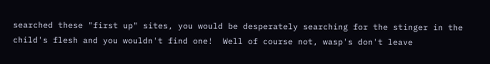searched these "first up" sites, you would be desperately searching for the stinger in the child's flesh and you wouldn't find one!  Well of course not, wasp's don't leave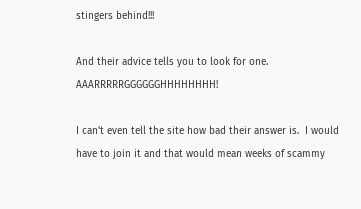stingers behind!!!

And their advice tells you to look for one.  AAARRRRRGGGGGGHHHHHHHH!

I can't even tell the site how bad their answer is.  I would have to join it and that would mean weeks of scammy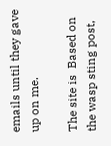emails until they gave up on me.

The site is  Based on the wasp sting post,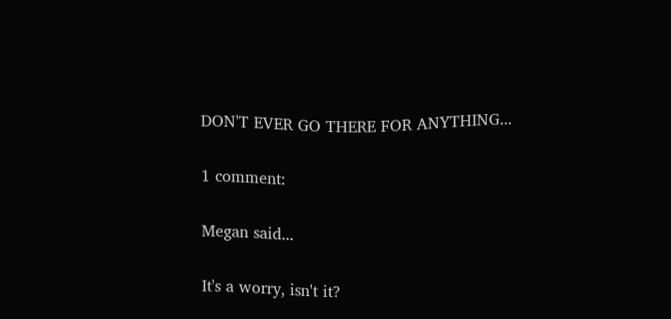DON'T EVER GO THERE FOR ANYTHING...

1 comment:

Megan said...

It's a worry, isn't it?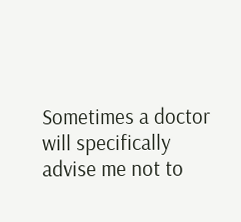Sometimes a doctor will specifically advise me not to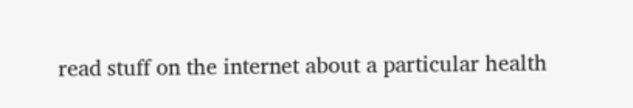read stuff on the internet about a particular health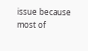issue because most of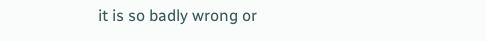it is so badly wrong or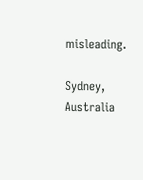misleading.

Sydney, Australia